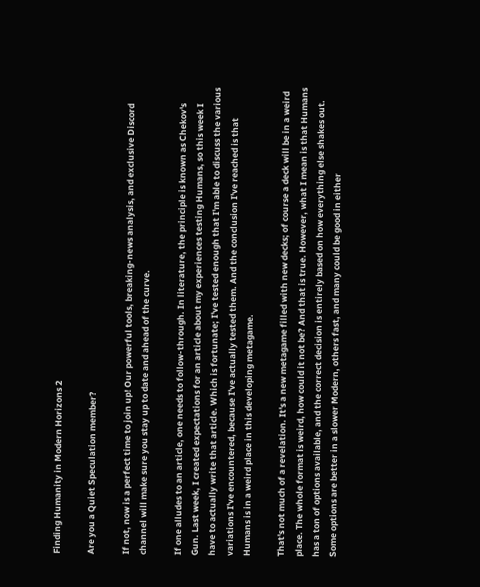Finding Humanity in Modern Horizons 2

Are you a Quiet Speculation member?

If not, now is a perfect time to join up! Our powerful tools, breaking-news analysis, and exclusive Discord channel will make sure you stay up to date and ahead of the curve.

If one alludes to an article, one needs to follow-through. In literature, the principle is known as Chekov's Gun. Last week, I created expectations for an article about my experiences testing Humans, so this week I have to actually write that article. Which is fortunate; I've tested enough that I'm able to discuss the various variations I've encountered, because I've actually tested them. And the conclusion I've reached is that Humans is in a weird place in this developing metagame.

That's not much of a revelation. It's a new metagame filled with new decks; of course a deck will be in a weird place. The whole format is weird, how could it not be? And that is true. However, what I mean is that Humans has a ton of options available, and the correct decision is entirely based on how everything else shakes out.  Some options are better in a slower Modern, others fast, and many could be good in either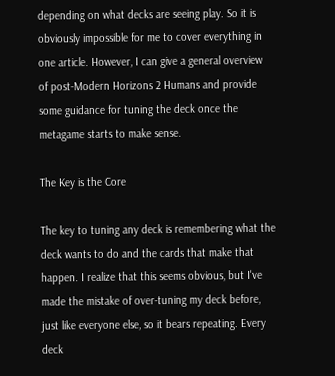depending on what decks are seeing play. So it is obviously impossible for me to cover everything in one article. However, I can give a general overview of post-Modern Horizons 2 Humans and provide some guidance for tuning the deck once the metagame starts to make sense.

The Key is the Core

The key to tuning any deck is remembering what the deck wants to do and the cards that make that happen. I realize that this seems obvious, but I've made the mistake of over-tuning my deck before, just like everyone else, so it bears repeating. Every deck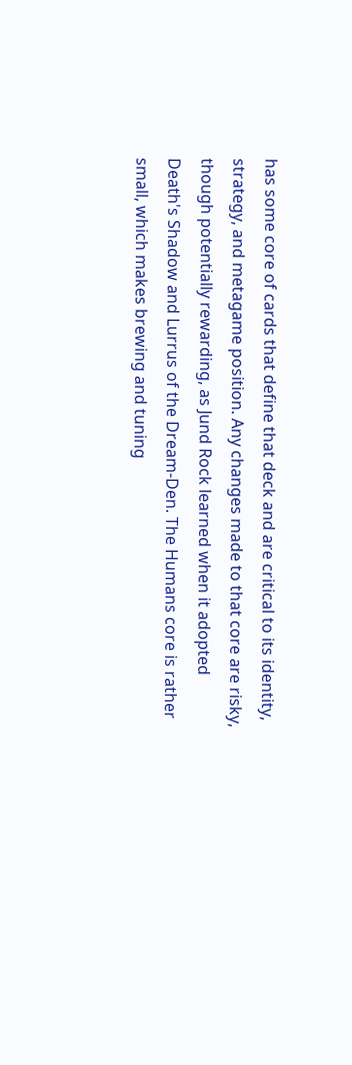has some core of cards that define that deck and are critical to its identity, strategy, and metagame position. Any changes made to that core are risky, though potentially rewarding, as Jund Rock learned when it adopted Death's Shadow and Lurrus of the Dream-Den. The Humans core is rather small, which makes brewing and tuning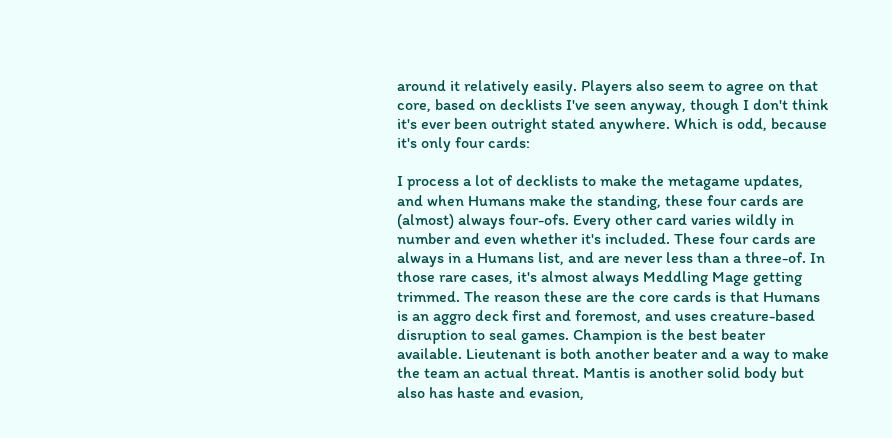around it relatively easily. Players also seem to agree on that core, based on decklists I've seen anyway, though I don't think it's ever been outright stated anywhere. Which is odd, because it's only four cards:

I process a lot of decklists to make the metagame updates, and when Humans make the standing, these four cards are (almost) always four-ofs. Every other card varies wildly in number and even whether it's included. These four cards are always in a Humans list, and are never less than a three-of. In those rare cases, it's almost always Meddling Mage getting trimmed. The reason these are the core cards is that Humans is an aggro deck first and foremost, and uses creature-based disruption to seal games. Champion is the best beater available. Lieutenant is both another beater and a way to make the team an actual threat. Mantis is another solid body but also has haste and evasion,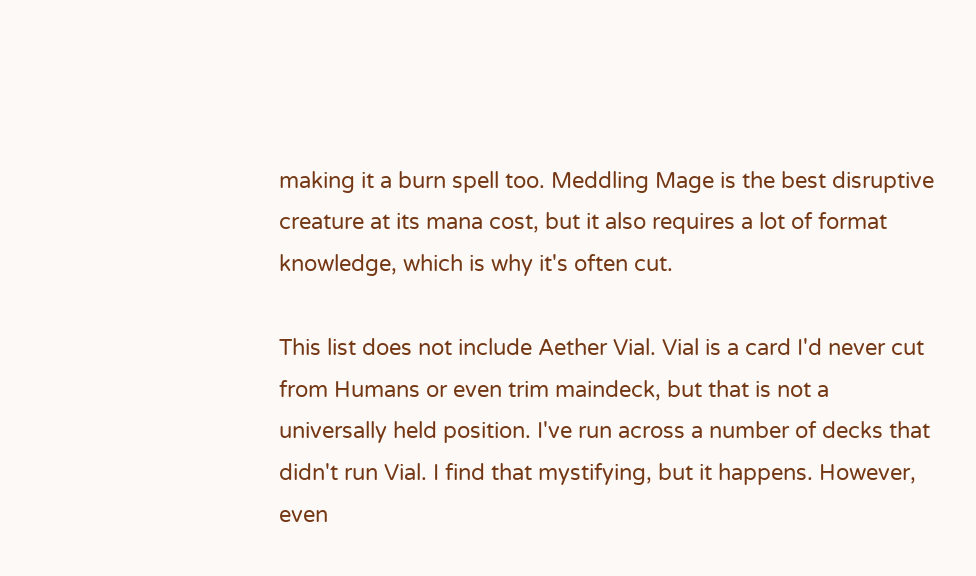making it a burn spell too. Meddling Mage is the best disruptive creature at its mana cost, but it also requires a lot of format knowledge, which is why it's often cut.

This list does not include Aether Vial. Vial is a card I'd never cut from Humans or even trim maindeck, but that is not a universally held position. I've run across a number of decks that didn't run Vial. I find that mystifying, but it happens. However, even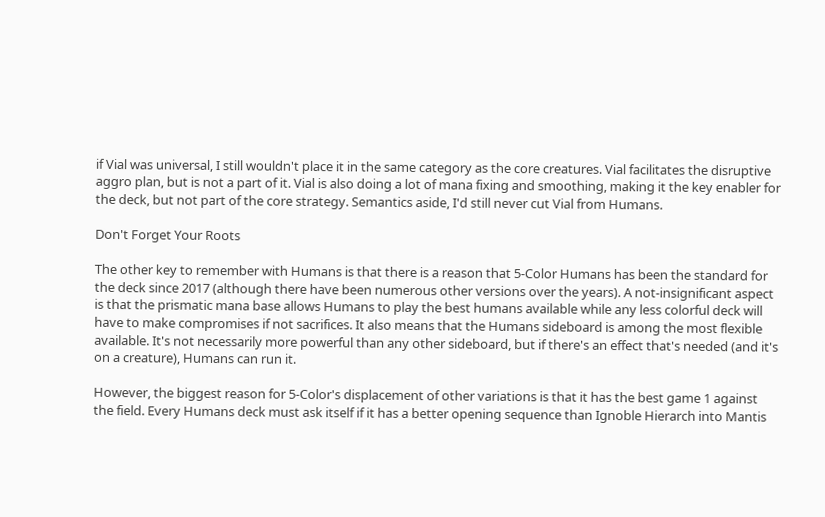if Vial was universal, I still wouldn't place it in the same category as the core creatures. Vial facilitates the disruptive aggro plan, but is not a part of it. Vial is also doing a lot of mana fixing and smoothing, making it the key enabler for the deck, but not part of the core strategy. Semantics aside, I'd still never cut Vial from Humans.

Don't Forget Your Roots

The other key to remember with Humans is that there is a reason that 5-Color Humans has been the standard for the deck since 2017 (although there have been numerous other versions over the years). A not-insignificant aspect is that the prismatic mana base allows Humans to play the best humans available while any less colorful deck will have to make compromises if not sacrifices. It also means that the Humans sideboard is among the most flexible available. It's not necessarily more powerful than any other sideboard, but if there's an effect that's needed (and it's on a creature), Humans can run it.

However, the biggest reason for 5-Color's displacement of other variations is that it has the best game 1 against the field. Every Humans deck must ask itself if it has a better opening sequence than Ignoble Hierarch into Mantis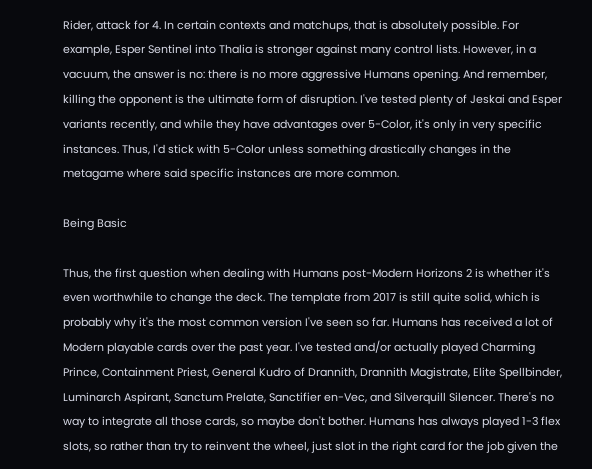Rider, attack for 4. In certain contexts and matchups, that is absolutely possible. For example, Esper Sentinel into Thalia is stronger against many control lists. However, in a vacuum, the answer is no: there is no more aggressive Humans opening. And remember, killing the opponent is the ultimate form of disruption. I've tested plenty of Jeskai and Esper variants recently, and while they have advantages over 5-Color, it's only in very specific instances. Thus, I'd stick with 5-Color unless something drastically changes in the metagame where said specific instances are more common.

Being Basic

Thus, the first question when dealing with Humans post-Modern Horizons 2 is whether it's even worthwhile to change the deck. The template from 2017 is still quite solid, which is probably why it's the most common version I've seen so far. Humans has received a lot of Modern playable cards over the past year. I've tested and/or actually played Charming Prince, Containment Priest, General Kudro of Drannith, Drannith Magistrate, Elite Spellbinder, Luminarch Aspirant, Sanctum Prelate, Sanctifier en-Vec, and Silverquill Silencer. There's no way to integrate all those cards, so maybe don't bother. Humans has always played 1-3 flex slots, so rather than try to reinvent the wheel, just slot in the right card for the job given the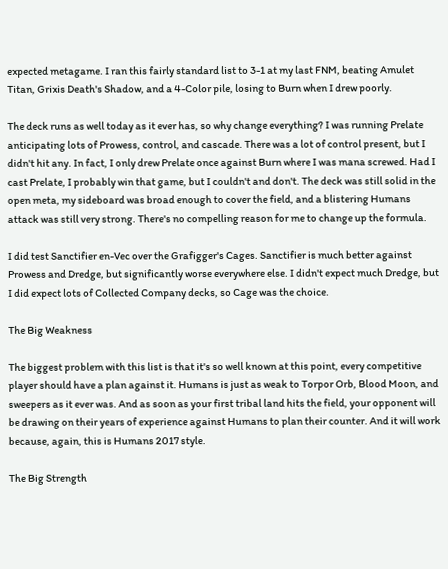expected metagame. I ran this fairly standard list to 3-1 at my last FNM, beating Amulet Titan, Grixis Death's Shadow, and a 4-Color pile, losing to Burn when I drew poorly.

The deck runs as well today as it ever has, so why change everything? I was running Prelate anticipating lots of Prowess, control, and cascade. There was a lot of control present, but I didn't hit any. In fact, I only drew Prelate once against Burn where I was mana screwed. Had I cast Prelate, I probably win that game, but I couldn't and don't. The deck was still solid in the open meta, my sideboard was broad enough to cover the field, and a blistering Humans attack was still very strong. There's no compelling reason for me to change up the formula.

I did test Sanctifier en-Vec over the Grafigger's Cages. Sanctifier is much better against Prowess and Dredge, but significantly worse everywhere else. I didn't expect much Dredge, but I did expect lots of Collected Company decks, so Cage was the choice.

The Big Weakness

The biggest problem with this list is that it's so well known at this point, every competitive player should have a plan against it. Humans is just as weak to Torpor Orb, Blood Moon, and sweepers as it ever was. And as soon as your first tribal land hits the field, your opponent will be drawing on their years of experience against Humans to plan their counter. And it will work because, again, this is Humans 2017 style.

The Big Strength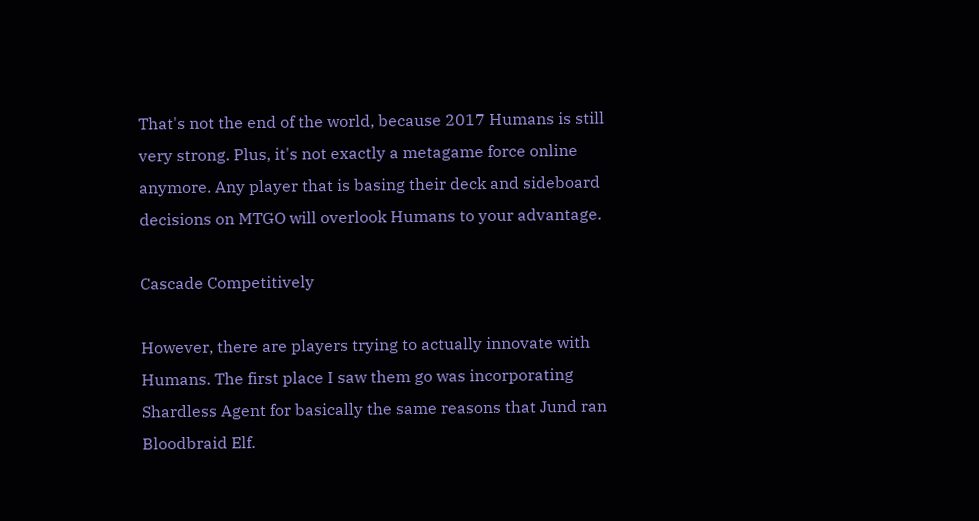That's not the end of the world, because 2017 Humans is still very strong. Plus, it's not exactly a metagame force online anymore. Any player that is basing their deck and sideboard decisions on MTGO will overlook Humans to your advantage.

Cascade Competitively

However, there are players trying to actually innovate with Humans. The first place I saw them go was incorporating Shardless Agent for basically the same reasons that Jund ran Bloodbraid Elf.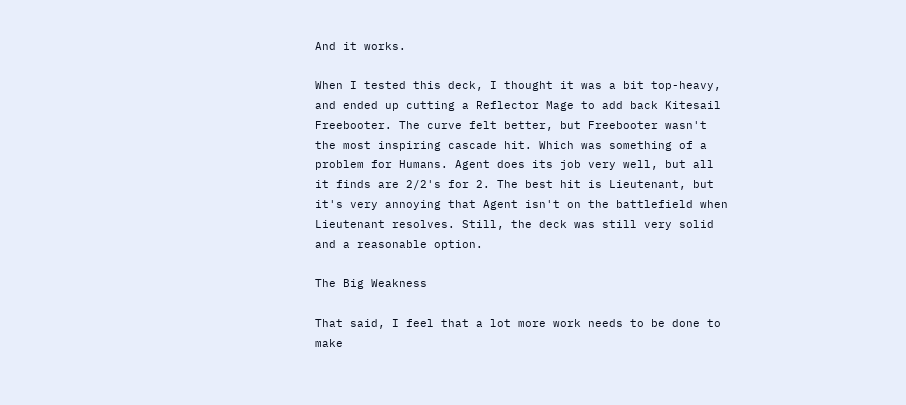And it works.

When I tested this deck, I thought it was a bit top-heavy, and ended up cutting a Reflector Mage to add back Kitesail Freebooter. The curve felt better, but Freebooter wasn't the most inspiring cascade hit. Which was something of a problem for Humans. Agent does its job very well, but all it finds are 2/2's for 2. The best hit is Lieutenant, but it's very annoying that Agent isn't on the battlefield when Lieutenant resolves. Still, the deck was still very solid and a reasonable option.

The Big Weakness

That said, I feel that a lot more work needs to be done to make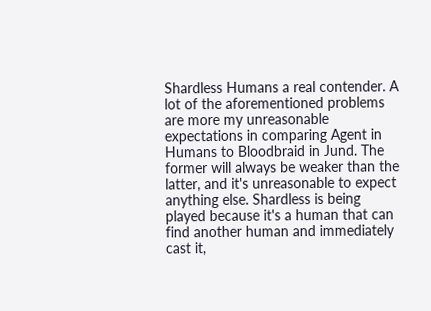Shardless Humans a real contender. A lot of the aforementioned problems are more my unreasonable expectations in comparing Agent in Humans to Bloodbraid in Jund. The former will always be weaker than the latter, and it's unreasonable to expect anything else. Shardless is being played because it's a human that can find another human and immediately cast it,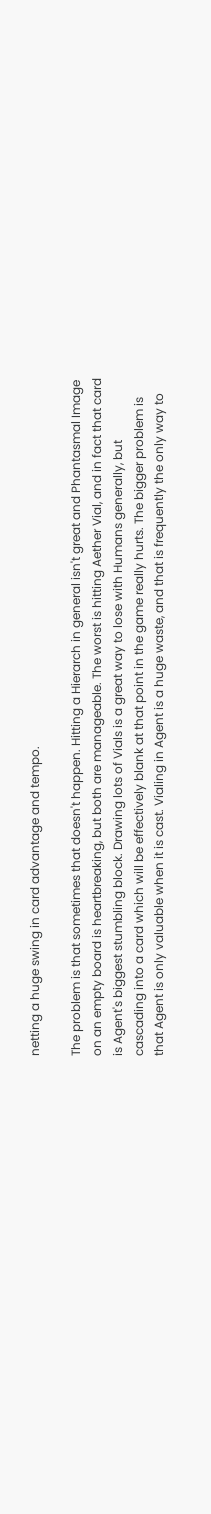netting a huge swing in card advantage and tempo.

The problem is that sometimes that doesn't happen. Hitting a Hierarch in general isn't great and Phantasmal Image on an empty board is heartbreaking, but both are manageable. The worst is hitting Aether Vial, and in fact that card is Agent's biggest stumbling block. Drawing lots of Vials is a great way to lose with Humans generally, but cascading into a card which will be effectively blank at that point in the game really hurts. The bigger problem is that Agent is only valuable when it is cast. Vialing in Agent is a huge waste, and that is frequently the only way to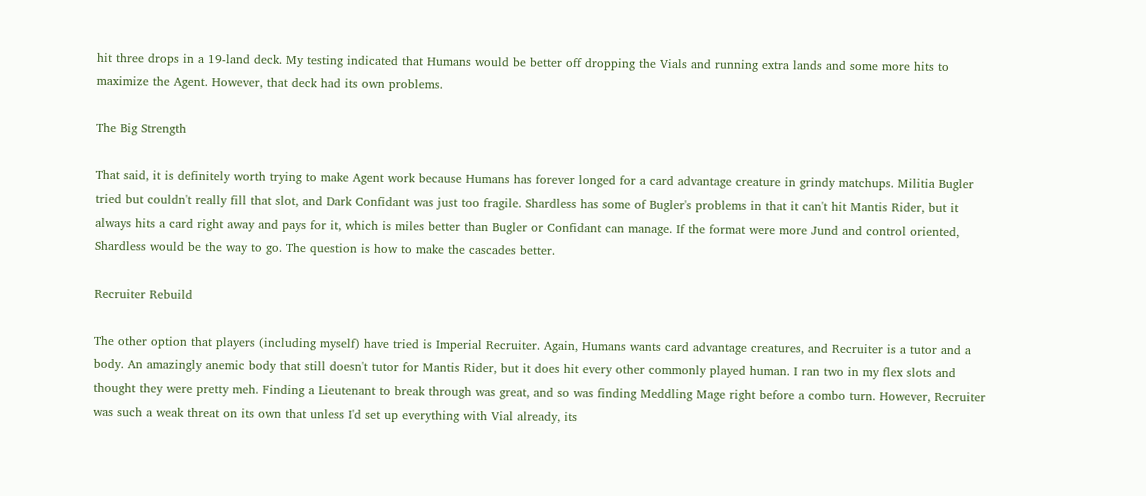hit three drops in a 19-land deck. My testing indicated that Humans would be better off dropping the Vials and running extra lands and some more hits to maximize the Agent. However, that deck had its own problems.

The Big Strength

That said, it is definitely worth trying to make Agent work because Humans has forever longed for a card advantage creature in grindy matchups. Militia Bugler tried but couldn't really fill that slot, and Dark Confidant was just too fragile. Shardless has some of Bugler's problems in that it can't hit Mantis Rider, but it always hits a card right away and pays for it, which is miles better than Bugler or Confidant can manage. If the format were more Jund and control oriented, Shardless would be the way to go. The question is how to make the cascades better.

Recruiter Rebuild

The other option that players (including myself) have tried is Imperial Recruiter. Again, Humans wants card advantage creatures, and Recruiter is a tutor and a body. An amazingly anemic body that still doesn't tutor for Mantis Rider, but it does hit every other commonly played human. I ran two in my flex slots and thought they were pretty meh. Finding a Lieutenant to break through was great, and so was finding Meddling Mage right before a combo turn. However, Recruiter was such a weak threat on its own that unless I'd set up everything with Vial already, its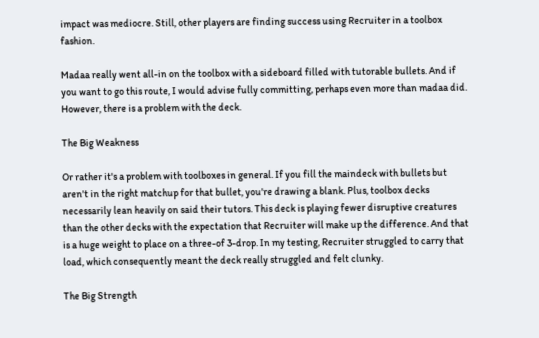impact was mediocre. Still, other players are finding success using Recruiter in a toolbox fashion.

Madaa really went all-in on the toolbox with a sideboard filled with tutorable bullets. And if you want to go this route, I would advise fully committing, perhaps even more than madaa did. However, there is a problem with the deck.

The Big Weakness

Or rather it's a problem with toolboxes in general. If you fill the maindeck with bullets but aren't in the right matchup for that bullet, you're drawing a blank. Plus, toolbox decks necessarily lean heavily on said their tutors. This deck is playing fewer disruptive creatures than the other decks with the expectation that Recruiter will make up the difference. And that is a huge weight to place on a three-of 3-drop. In my testing, Recruiter struggled to carry that load, which consequently meant the deck really struggled and felt clunky.

The Big Strength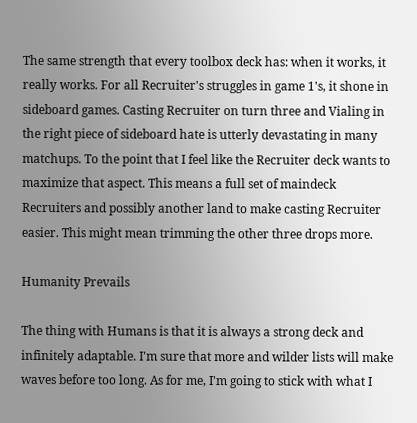The same strength that every toolbox deck has: when it works, it really works. For all Recruiter's struggles in game 1's, it shone in sideboard games. Casting Recruiter on turn three and Vialing in the right piece of sideboard hate is utterly devastating in many matchups. To the point that I feel like the Recruiter deck wants to maximize that aspect. This means a full set of maindeck Recruiters and possibly another land to make casting Recruiter easier. This might mean trimming the other three drops more.

Humanity Prevails

The thing with Humans is that it is always a strong deck and infinitely adaptable. I'm sure that more and wilder lists will make waves before too long. As for me, I'm going to stick with what I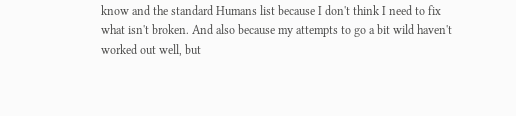know and the standard Humans list because I don't think I need to fix what isn't broken. And also because my attempts to go a bit wild haven't worked out well, but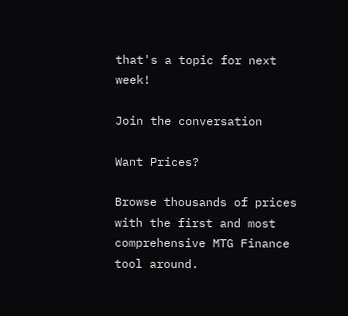that's a topic for next week!

Join the conversation

Want Prices?

Browse thousands of prices with the first and most comprehensive MTG Finance tool around.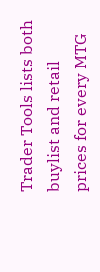Trader Tools lists both buylist and retail prices for every MTG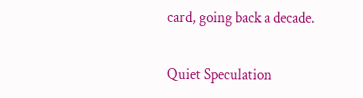card, going back a decade.

Quiet Speculation